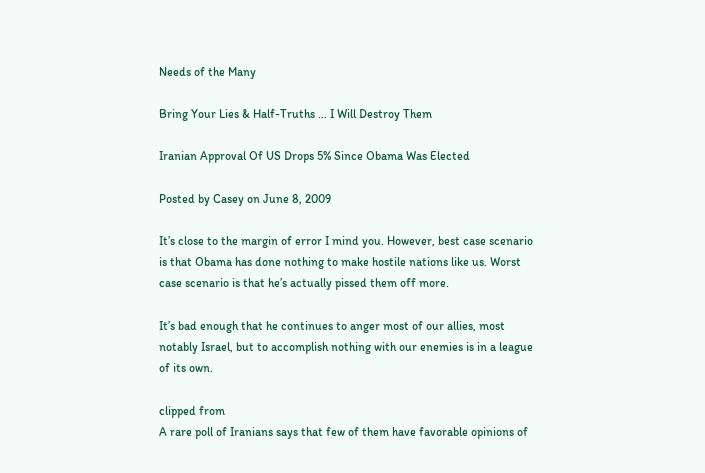Needs of the Many

Bring Your Lies & Half-Truths … I Will Destroy Them

Iranian Approval Of US Drops 5% Since Obama Was Elected

Posted by Casey on June 8, 2009

It’s close to the margin of error I mind you. However, best case scenario is that Obama has done nothing to make hostile nations like us. Worst case scenario is that he’s actually pissed them off more.

It’s bad enough that he continues to anger most of our allies, most notably Israel, but to accomplish nothing with our enemies is in a league of its own.

clipped from
A rare poll of Iranians says that few of them have favorable opinions of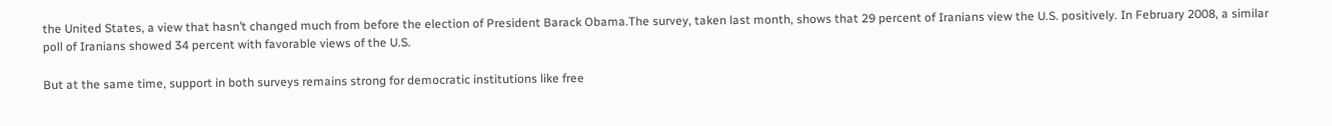the United States, a view that hasn’t changed much from before the election of President Barack Obama.The survey, taken last month, shows that 29 percent of Iranians view the U.S. positively. In February 2008, a similar poll of Iranians showed 34 percent with favorable views of the U.S.

But at the same time, support in both surveys remains strong for democratic institutions like free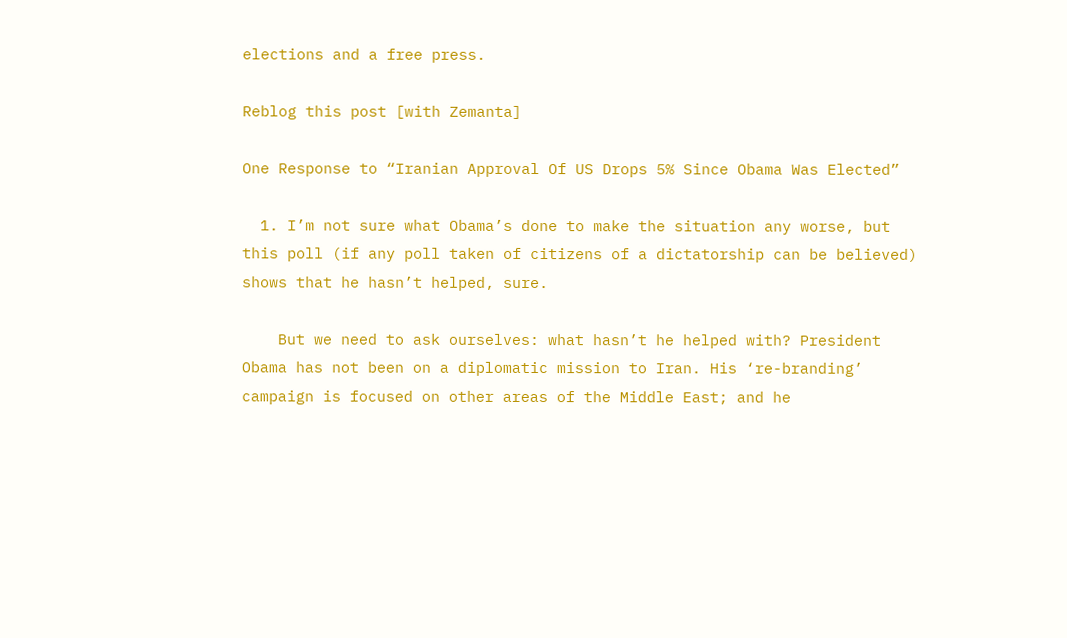elections and a free press.

Reblog this post [with Zemanta]

One Response to “Iranian Approval Of US Drops 5% Since Obama Was Elected”

  1. I’m not sure what Obama’s done to make the situation any worse, but this poll (if any poll taken of citizens of a dictatorship can be believed) shows that he hasn’t helped, sure.

    But we need to ask ourselves: what hasn’t he helped with? President Obama has not been on a diplomatic mission to Iran. His ‘re-branding’ campaign is focused on other areas of the Middle East; and he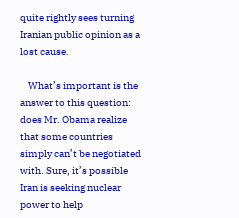quite rightly sees turning Iranian public opinion as a lost cause.

    What’s important is the answer to this question: does Mr. Obama realize that some countries simply can’t be negotiated with. Sure, it’s possible Iran is seeking nuclear power to help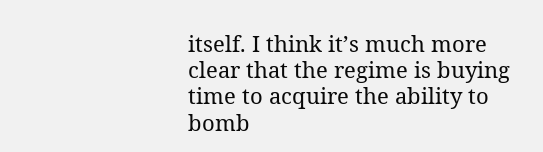itself. I think it’s much more clear that the regime is buying time to acquire the ability to bomb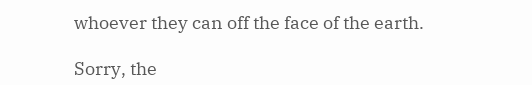whoever they can off the face of the earth.

Sorry, the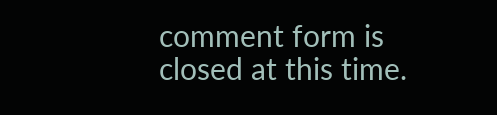comment form is closed at this time.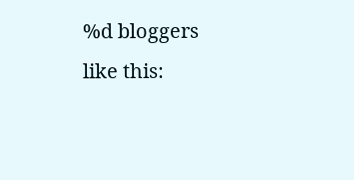%d bloggers like this: